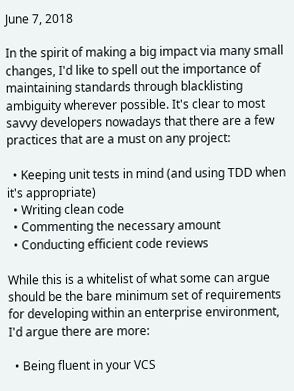June 7, 2018

In the spirit of making a big impact via many small changes, I'd like to spell out the importance of maintaining standards through blacklisting ambiguity wherever possible. It's clear to most savvy developers nowadays that there are a few practices that are a must on any project:

  • Keeping unit tests in mind (and using TDD when it's appropriate)
  • Writing clean code
  • Commenting the necessary amount
  • Conducting efficient code reviews

While this is a whitelist of what some can argue should be the bare minimum set of requirements for developing within an enterprise environment, I'd argue there are more:

  • Being fluent in your VCS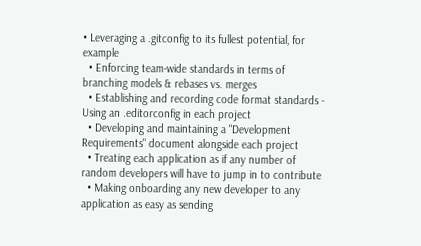• Leveraging a .gitconfig to its fullest potential, for example
  • Enforcing team-wide standards in terms of branching models & rebases vs. merges
  • Establishing and recording code format standards - Using an .editorconfig in each project
  • Developing and maintaining a "Development Requirements" document alongside each project
  • Treating each application as if any number of random developers will have to jump in to contribute
  • Making onboarding any new developer to any application as easy as sending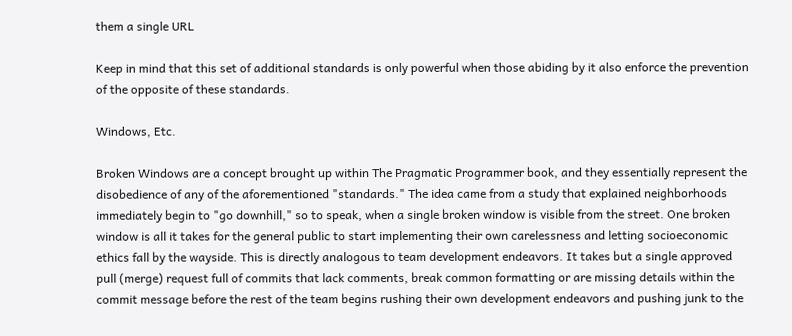them a single URL

Keep in mind that this set of additional standards is only powerful when those abiding by it also enforce the prevention of the opposite of these standards.

Windows, Etc.

Broken Windows are a concept brought up within The Pragmatic Programmer book, and they essentially represent the disobedience of any of the aforementioned "standards." The idea came from a study that explained neighborhoods immediately begin to "go downhill," so to speak, when a single broken window is visible from the street. One broken window is all it takes for the general public to start implementing their own carelessness and letting socioeconomic ethics fall by the wayside. This is directly analogous to team development endeavors. It takes but a single approved pull (merge) request full of commits that lack comments, break common formatting or are missing details within the commit message before the rest of the team begins rushing their own development endeavors and pushing junk to the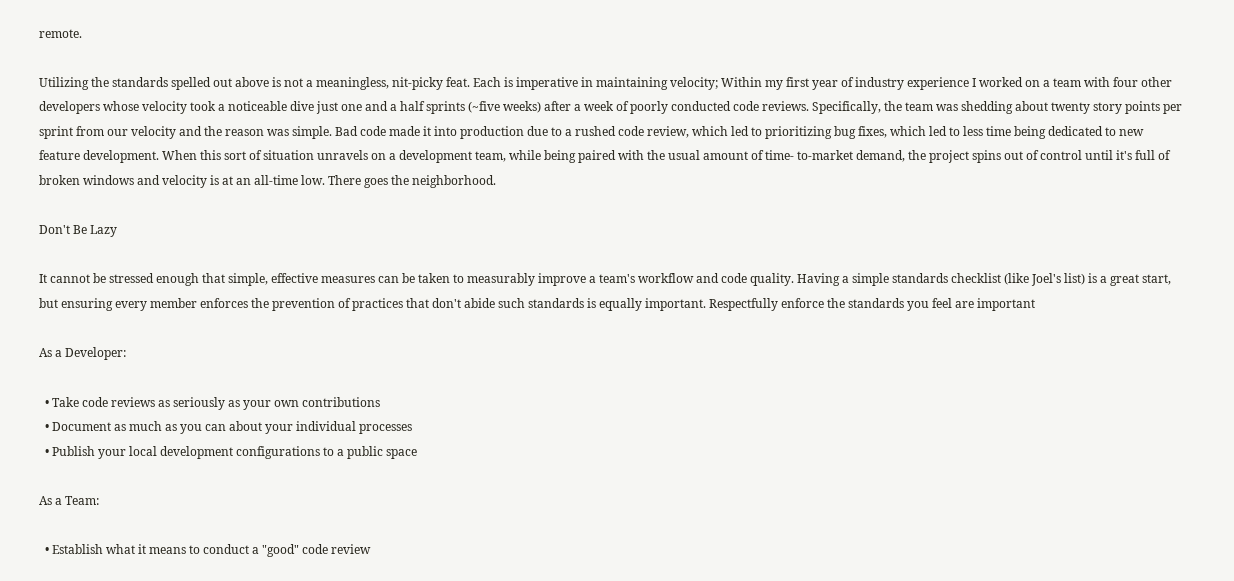remote.

Utilizing the standards spelled out above is not a meaningless, nit-picky feat. Each is imperative in maintaining velocity; Within my first year of industry experience I worked on a team with four other developers whose velocity took a noticeable dive just one and a half sprints (~five weeks) after a week of poorly conducted code reviews. Specifically, the team was shedding about twenty story points per sprint from our velocity and the reason was simple. Bad code made it into production due to a rushed code review, which led to prioritizing bug fixes, which led to less time being dedicated to new feature development. When this sort of situation unravels on a development team, while being paired with the usual amount of time- to-market demand, the project spins out of control until it's full of broken windows and velocity is at an all-time low. There goes the neighborhood.

Don't Be Lazy

It cannot be stressed enough that simple, effective measures can be taken to measurably improve a team's workflow and code quality. Having a simple standards checklist (like Joel's list) is a great start, but ensuring every member enforces the prevention of practices that don't abide such standards is equally important. Respectfully enforce the standards you feel are important

As a Developer:

  • Take code reviews as seriously as your own contributions
  • Document as much as you can about your individual processes
  • Publish your local development configurations to a public space

As a Team:

  • Establish what it means to conduct a "good" code review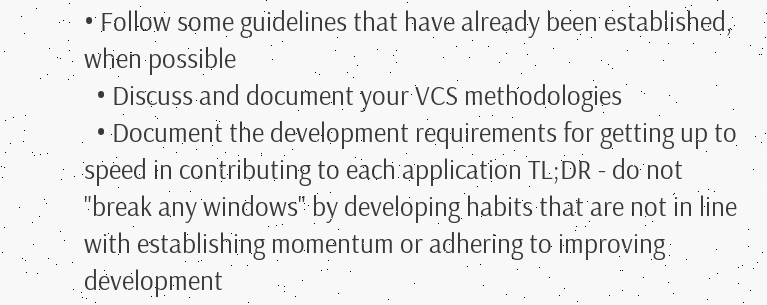• Follow some guidelines that have already been established, when possible
  • Discuss and document your VCS methodologies
  • Document the development requirements for getting up to speed in contributing to each application TL;DR - do not "break any windows" by developing habits that are not in line with establishing momentum or adhering to improving development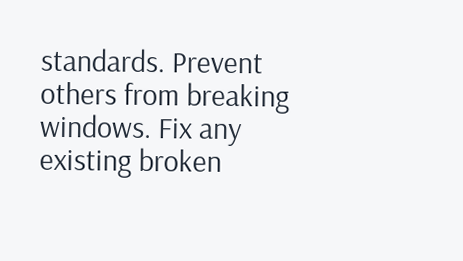standards. Prevent others from breaking windows. Fix any existing broken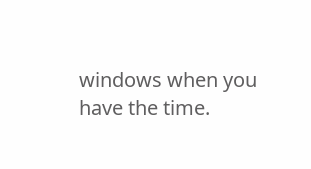windows when you have the time.